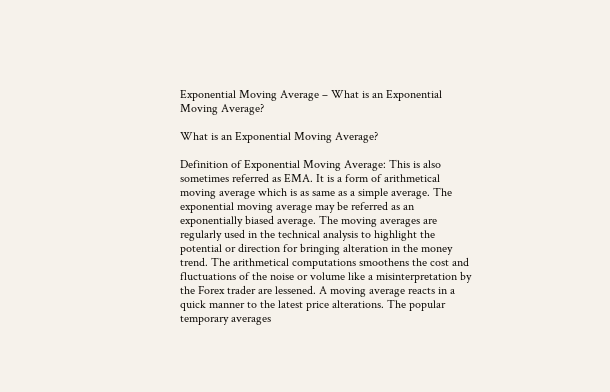Exponential Moving Average – What is an Exponential Moving Average?

What is an Exponential Moving Average?

Definition of Exponential Moving Average: This is also sometimes referred as EMA. It is a form of arithmetical moving average which is as same as a simple average. The exponential moving average may be referred as an exponentially biased average. The moving averages are regularly used in the technical analysis to highlight the potential or direction for bringing alteration in the money trend. The arithmetical computations smoothens the cost and fluctuations of the noise or volume like a misinterpretation by the Forex trader are lessened. A moving average reacts in a quick manner to the latest price alterations. The popular temporary averages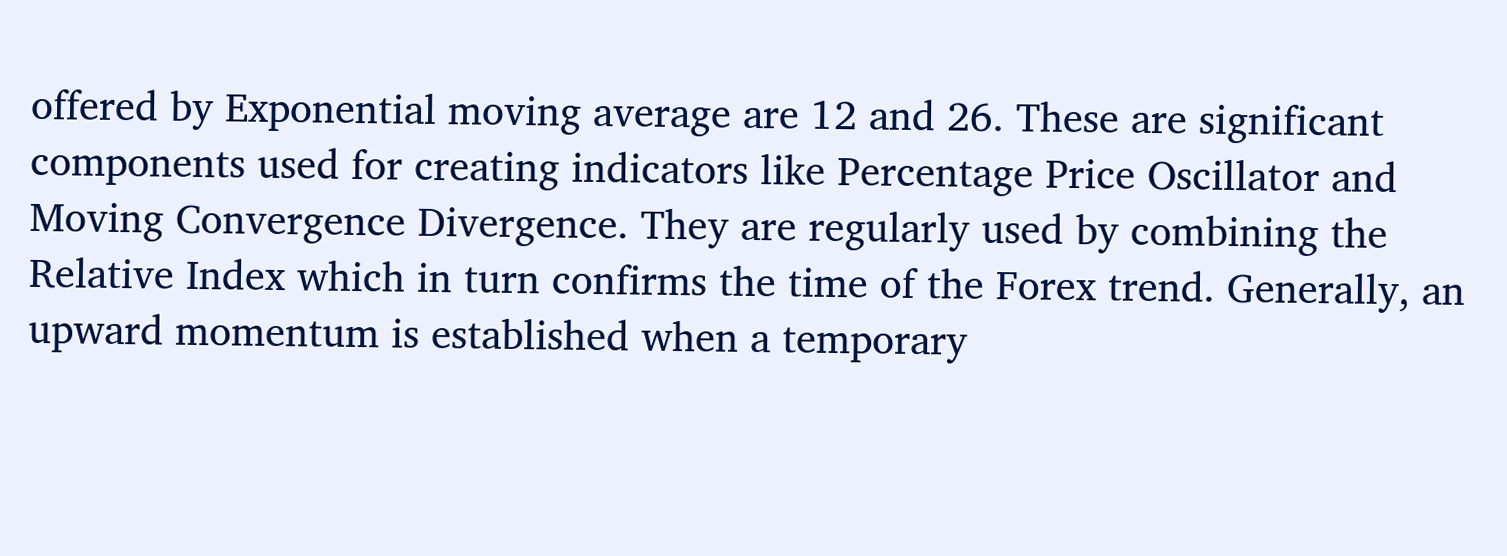offered by Exponential moving average are 12 and 26. These are significant components used for creating indicators like Percentage Price Oscillator and Moving Convergence Divergence. They are regularly used by combining the Relative Index which in turn confirms the time of the Forex trend. Generally, an upward momentum is established when a temporary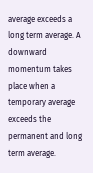average exceeds a long term average. A downward momentum takes place when a temporary average exceeds the permanent and long term average.